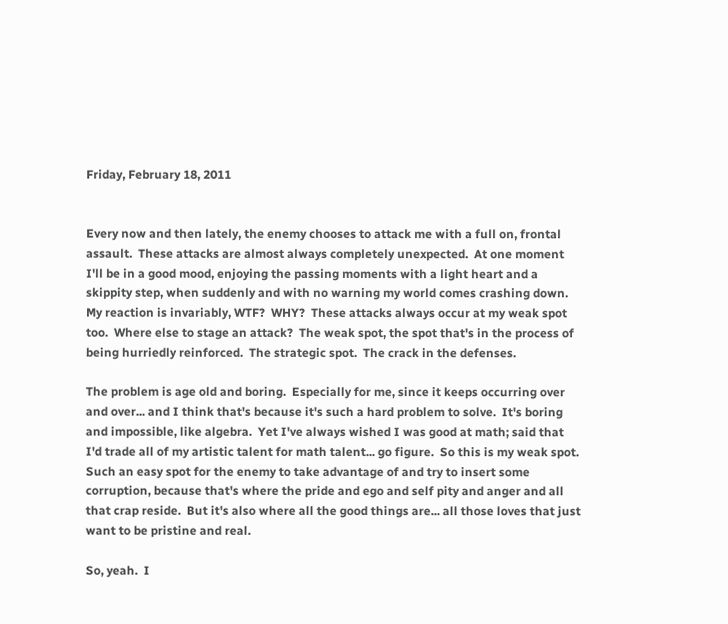Friday, February 18, 2011


Every now and then lately, the enemy chooses to attack me with a full on, frontal assault.  These attacks are almost always completely unexpected.  At one moment I'll be in a good mood, enjoying the passing moments with a light heart and a skippity step, when suddenly and with no warning my world comes crashing down.  My reaction is invariably, WTF?  WHY?  These attacks always occur at my weak spot too.  Where else to stage an attack?  The weak spot, the spot that's in the process of being hurriedly reinforced.  The strategic spot.  The crack in the defenses.

The problem is age old and boring.  Especially for me, since it keeps occurring over and over... and I think that's because it's such a hard problem to solve.  It's boring and impossible, like algebra.  Yet I've always wished I was good at math; said that I'd trade all of my artistic talent for math talent... go figure.  So this is my weak spot.  Such an easy spot for the enemy to take advantage of and try to insert some corruption, because that's where the pride and ego and self pity and anger and all that crap reside.  But it's also where all the good things are... all those loves that just want to be pristine and real.

So, yeah.  I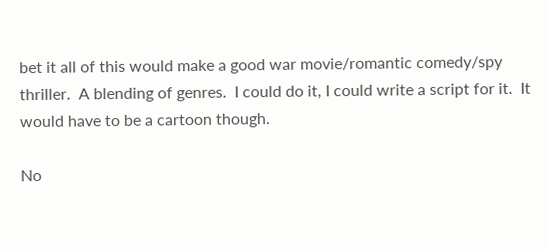bet it all of this would make a good war movie/romantic comedy/spy thriller.  A blending of genres.  I could do it, I could write a script for it.  It would have to be a cartoon though.

No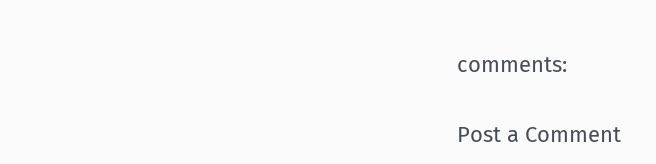comments:

Post a Comment